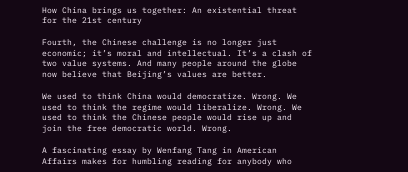How China brings us together: An existential threat for the 21st century

Fourth, the Chinese challenge is no longer just economic; it’s moral and intellectual. It’s a clash of two value systems. And many people around the globe now believe that Beijing’s values are better.

We used to think China would democratize. Wrong. We used to think the regime would liberalize. Wrong. We used to think the Chinese people would rise up and join the free democratic world. Wrong.

A fascinating essay by Wenfang Tang in American Affairs makes for humbling reading for anybody who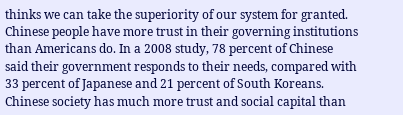thinks we can take the superiority of our system for granted. Chinese people have more trust in their governing institutions than Americans do. In a 2008 study, 78 percent of Chinese said their government responds to their needs, compared with 33 percent of Japanese and 21 percent of South Koreans. Chinese society has much more trust and social capital than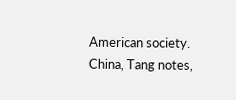American society. China, Tang notes,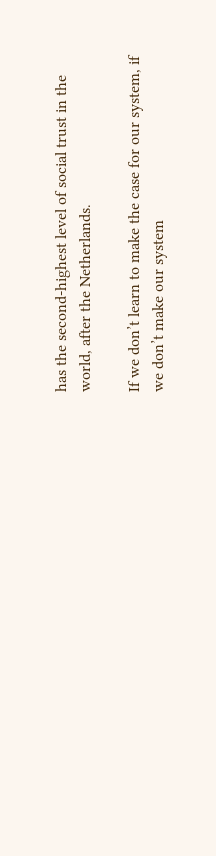has the second-highest level of social trust in the world, after the Netherlands.

If we don’t learn to make the case for our system, if we don’t make our system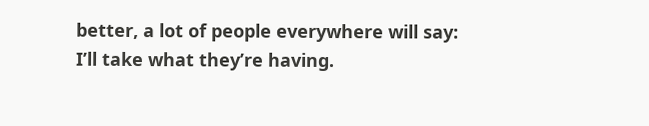better, a lot of people everywhere will say: I’ll take what they’re having.